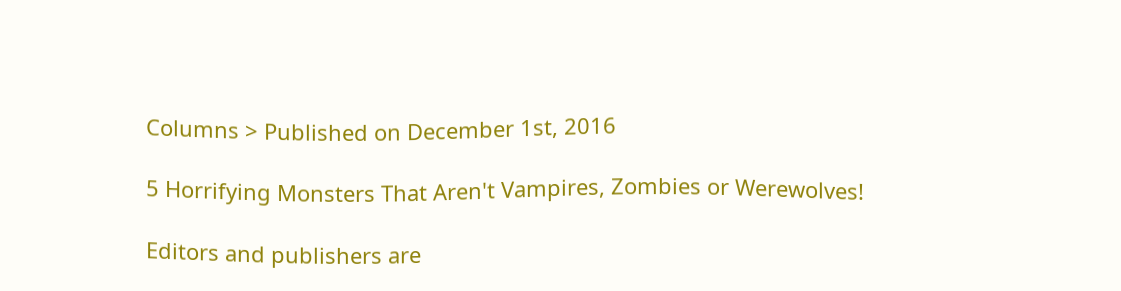Columns > Published on December 1st, 2016

5 Horrifying Monsters That Aren't Vampires, Zombies or Werewolves!

Editors and publishers are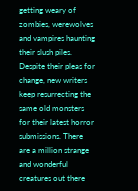getting weary of zombies, werewolves and vampires haunting their slush piles. Despite their pleas for change, new writers keep resurrecting the same old monsters for their latest horror submissions. There are a million strange and wonderful creatures out there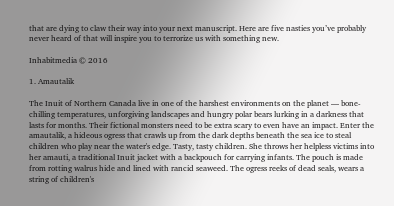that are dying to claw their way into your next manuscript. Here are five nasties you’ve probably never heard of that will inspire you to terrorize us with something new.

Inhabitmedia © 2016

1. Amautalik

The Inuit of Northern Canada live in one of the harshest environments on the planet — bone-chilling temperatures, unforgiving landscapes and hungry polar bears lurking in a darkness that lasts for months. Their fictional monsters need to be extra scary to even have an impact. Enter the amautalik, a hideous ogress that crawls up from the dark depths beneath the sea ice to steal children who play near the water's edge. Tasty, tasty children. She throws her helpless victims into her amauti, a traditional Inuit jacket with a backpouch for carrying infants. The pouch is made from rotting walrus hide and lined with rancid seaweed. The ogress reeks of dead seals, wears a string of children's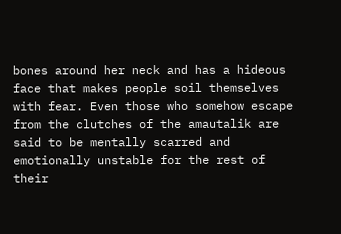bones around her neck and has a hideous face that makes people soil themselves with fear. Even those who somehow escape from the clutches of the amautalik are said to be mentally scarred and emotionally unstable for the rest of their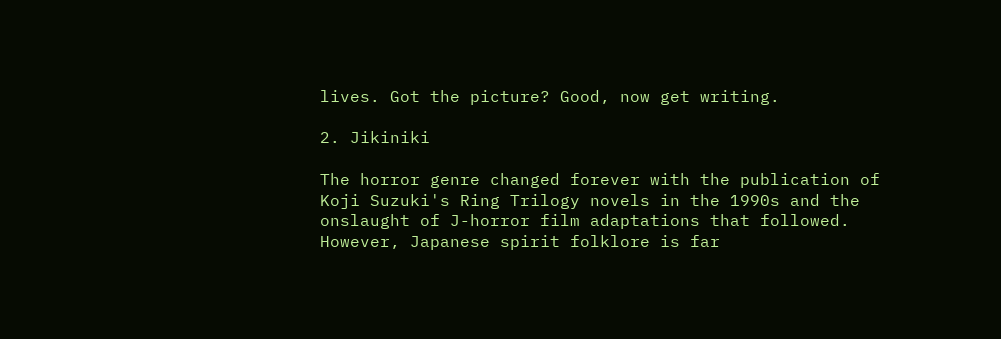lives. Got the picture? Good, now get writing.

2. Jikiniki

The horror genre changed forever with the publication of Koji Suzuki's Ring Trilogy novels in the 1990s and the onslaught of J-horror film adaptations that followed. However, Japanese spirit folklore is far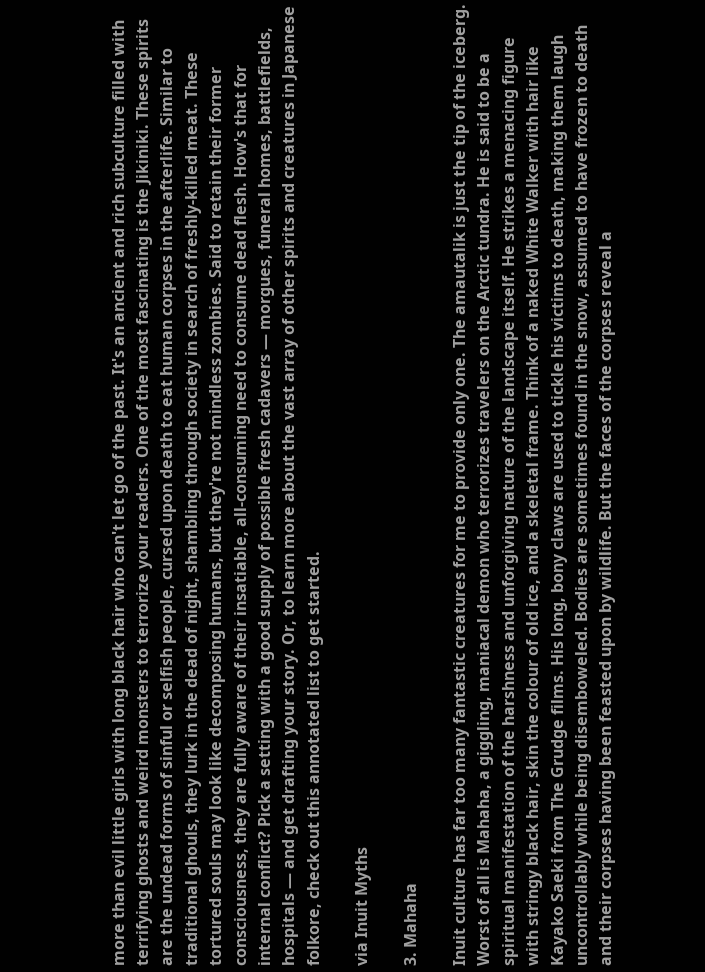more than evil little girls with long black hair who can't let go of the past. It's an ancient and rich subculture filled with terrifying ghosts and weird monsters to terrorize your readers. One of the most fascinating is the Jikiniki. These spirits are the undead forms of sinful or selfish people, cursed upon death to eat human corpses in the afterlife. Similar to traditional ghouls, they lurk in the dead of night, shambling through society in search of freshly-killed meat. These tortured souls may look like decomposing humans, but they're not mindless zombies. Said to retain their former consciousness, they are fully aware of their insatiable, all-consuming need to consume dead flesh. How's that for internal conflict? Pick a setting with a good supply of possible fresh cadavers — morgues, funeral homes, battlefields, hospitals — and get drafting your story. Or, to learn more about the vast array of other spirits and creatures in Japanese folkore, check out this annotated list to get started.

via Inuit Myths

3. Mahaha

Inuit culture has far too many fantastic creatures for me to provide only one. The amautalik is just the tip of the iceberg. Worst of all is Mahaha, a giggling, maniacal demon who terrorizes travelers on the Arctic tundra. He is said to be a spiritual manifestation of the harshness and unforgiving nature of the landscape itself. He strikes a menacing figure with stringy black hair, skin the colour of old ice, and a skeletal frame. Think of a naked White Walker with hair like Kayako Saeki from The Grudge films. His long, bony claws are used to tickle his victims to death, making them laugh uncontrollably while being disemboweled. Bodies are sometimes found in the snow, assumed to have frozen to death and their corpses having been feasted upon by wildlife. But the faces of the corpses reveal a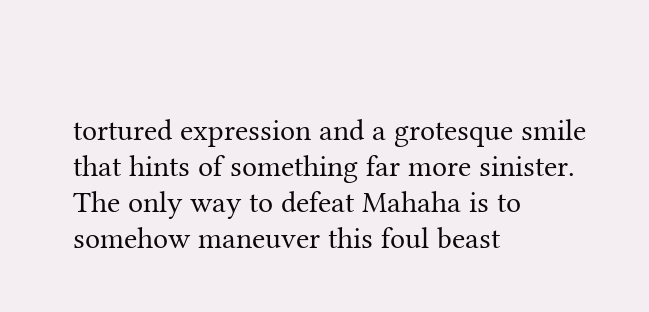tortured expression and a grotesque smile that hints of something far more sinister. The only way to defeat Mahaha is to somehow maneuver this foul beast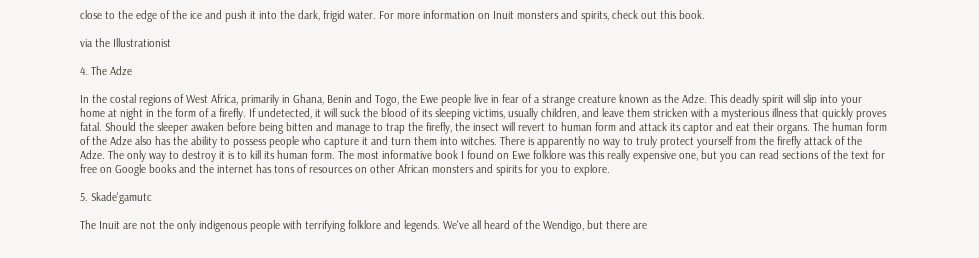close to the edge of the ice and push it into the dark, frigid water. For more information on Inuit monsters and spirits, check out this book.

via the Illustrationist

4. The Adze

In the costal regions of West Africa, primarily in Ghana, Benin and Togo, the Ewe people live in fear of a strange creature known as the Adze. This deadly spirit will slip into your home at night in the form of a firefly. If undetected, it will suck the blood of its sleeping victims, usually children, and leave them stricken with a mysterious illness that quickly proves fatal. Should the sleeper awaken before being bitten and manage to trap the firefly, the insect will revert to human form and attack its captor and eat their organs. The human form of the Adze also has the ability to possess people who capture it and turn them into witches. There is apparently no way to truly protect yourself from the firefly attack of the Adze. The only way to destroy it is to kill its human form. The most informative book I found on Ewe folklore was this really expensive one, but you can read sections of the text for free on Google books and the internet has tons of resources on other African monsters and spirits for you to explore.

5. Skade'gamutc

The Inuit are not the only indigenous people with terrifying folklore and legends. We've all heard of the Wendigo, but there are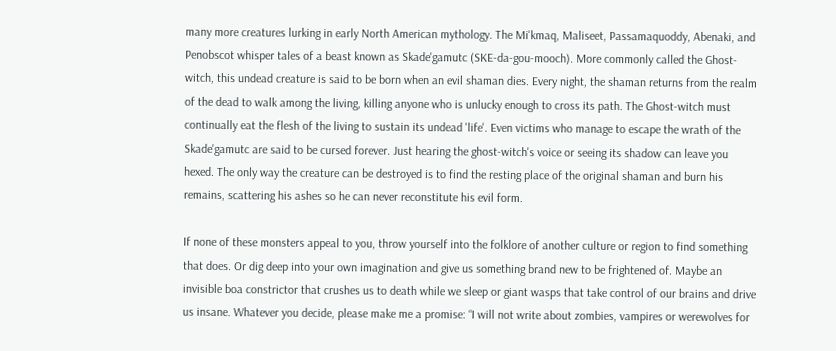many more creatures lurking in early North American mythology. The Mi'kmaq, Maliseet, Passamaquoddy, Abenaki, and Penobscot whisper tales of a beast known as Skade'gamutc (SKE-da-gou-mooch). More commonly called the Ghost-witch, this undead creature is said to be born when an evil shaman dies. Every night, the shaman returns from the realm of the dead to walk among the living, killing anyone who is unlucky enough to cross its path. The Ghost-witch must continually eat the flesh of the living to sustain its undead 'life'. Even victims who manage to escape the wrath of the Skade'gamutc are said to be cursed forever. Just hearing the ghost-witch's voice or seeing its shadow can leave you hexed. The only way the creature can be destroyed is to find the resting place of the original shaman and burn his remains, scattering his ashes so he can never reconstitute his evil form.

If none of these monsters appeal to you, throw yourself into the folklore of another culture or region to find something that does. Or dig deep into your own imagination and give us something brand new to be frightened of. Maybe an invisible boa constrictor that crushes us to death while we sleep or giant wasps that take control of our brains and drive us insane. Whatever you decide, please make me a promise: “I will not write about zombies, vampires or werewolves for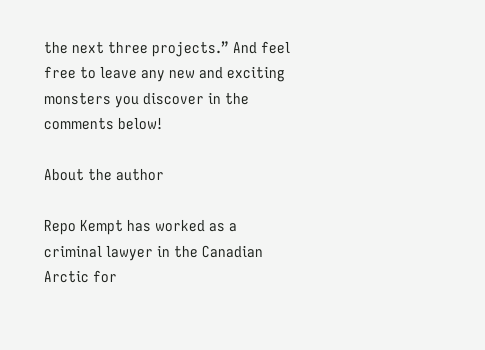the next three projects.” And feel free to leave any new and exciting monsters you discover in the comments below!

About the author

Repo Kempt has worked as a criminal lawyer in the Canadian Arctic for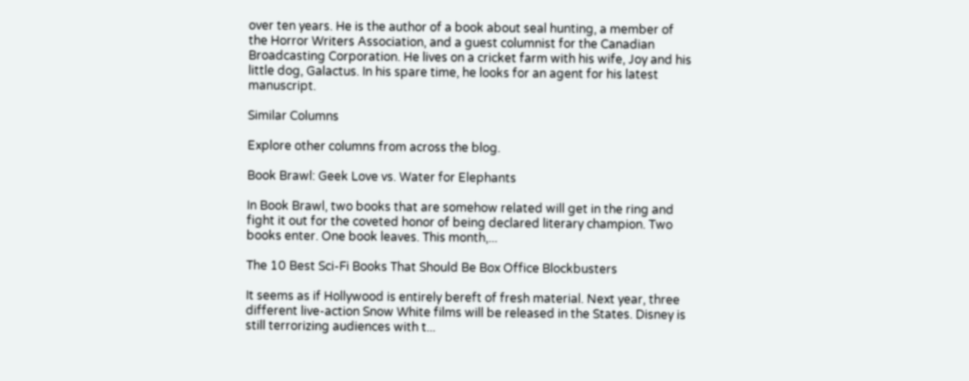over ten years. He is the author of a book about seal hunting, a member of the Horror Writers Association, and a guest columnist for the Canadian Broadcasting Corporation. He lives on a cricket farm with his wife, Joy and his little dog, Galactus. In his spare time, he looks for an agent for his latest manuscript.

Similar Columns

Explore other columns from across the blog.

Book Brawl: Geek Love vs. Water for Elephants

In Book Brawl, two books that are somehow related will get in the ring and fight it out for the coveted honor of being declared literary champion. Two books enter. One book leaves. This month,...

The 10 Best Sci-Fi Books That Should Be Box Office Blockbusters

It seems as if Hollywood is entirely bereft of fresh material. Next year, three different live-action Snow White films will be released in the States. Disney is still terrorizing audiences with t...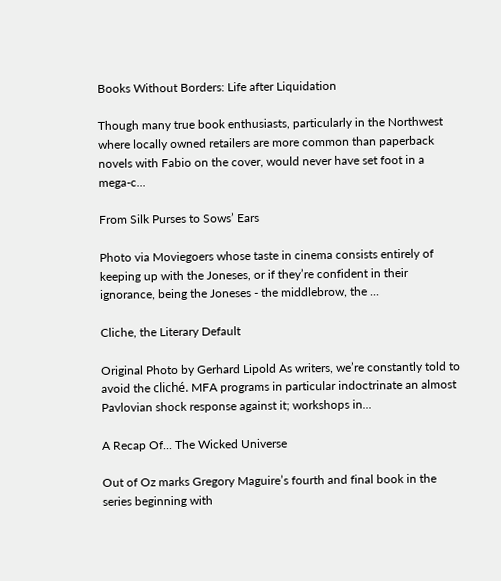Books Without Borders: Life after Liquidation

Though many true book enthusiasts, particularly in the Northwest where locally owned retailers are more common than paperback novels with Fabio on the cover, would never have set foot in a mega-c...

From Silk Purses to Sows’ Ears

Photo via Moviegoers whose taste in cinema consists entirely of keeping up with the Joneses, or if they’re confident in their ignorance, being the Joneses - the middlebrow, the ...

Cliche, the Literary Default

Original Photo by Gerhard Lipold As writers, we’re constantly told to avoid the cliché. MFA programs in particular indoctrinate an almost Pavlovian shock response against it; workshops in...

A Recap Of... The Wicked Universe

Out of Oz marks Gregory Maguire’s fourth and final book in the series beginning with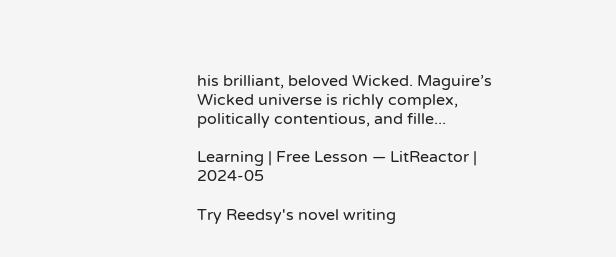his brilliant, beloved Wicked. Maguire’s Wicked universe is richly complex, politically contentious, and fille...

Learning | Free Lesson — LitReactor | 2024-05

Try Reedsy's novel writing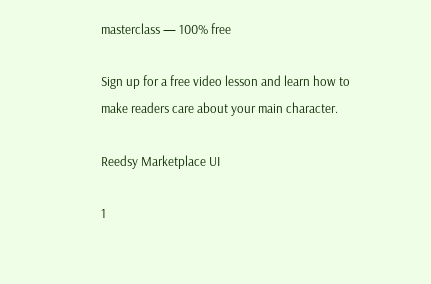masterclass — 100% free

Sign up for a free video lesson and learn how to make readers care about your main character.

Reedsy Marketplace UI

1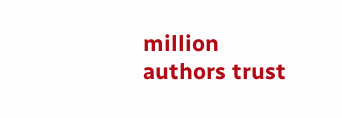million authors trust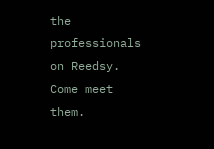the professionals on Reedsy. Come meet them.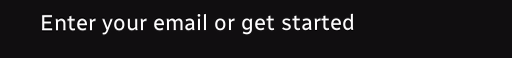Enter your email or get started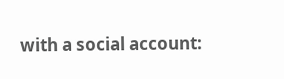with a social account: